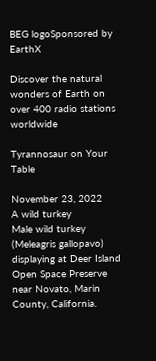BEG logoSponsored by EarthX

Discover the natural wonders of Earth on over 400 radio stations worldwide

Tyrannosaur on Your Table

November 23, 2022
A wild turkey
Male wild turkey (Meleagris gallopavo) displaying at Deer Island Open Space Preserve near Novato, Marin County, California.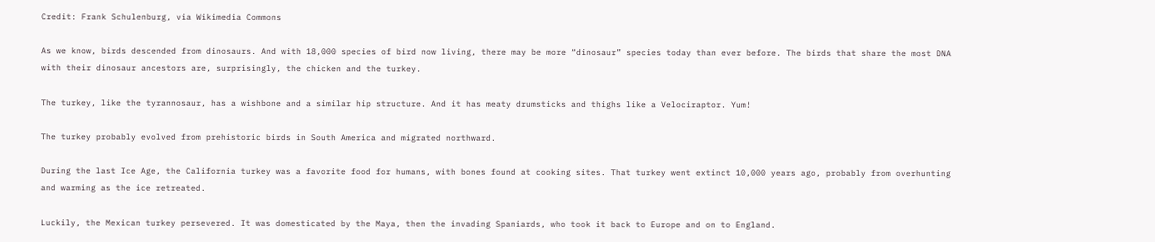Credit: Frank Schulenburg, via Wikimedia Commons

As we know, birds descended from dinosaurs. And with 18,000 species of bird now living, there may be more “dinosaur” species today than ever before. The birds that share the most DNA with their dinosaur ancestors are, surprisingly, the chicken and the turkey.

The turkey, like the tyrannosaur, has a wishbone and a similar hip structure. And it has meaty drumsticks and thighs like a Velociraptor. Yum!

The turkey probably evolved from prehistoric birds in South America and migrated northward.

During the last Ice Age, the California turkey was a favorite food for humans, with bones found at cooking sites. That turkey went extinct 10,000 years ago, probably from overhunting and warming as the ice retreated.

Luckily, the Mexican turkey persevered. It was domesticated by the Maya, then the invading Spaniards, who took it back to Europe and on to England.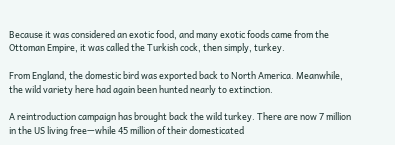Because it was considered an exotic food, and many exotic foods came from the Ottoman Empire, it was called the Turkish cock, then simply, turkey.

From England, the domestic bird was exported back to North America. Meanwhile, the wild variety here had again been hunted nearly to extinction.

A reintroduction campaign has brought back the wild turkey. There are now 7 million in the US living free—while 45 million of their domesticated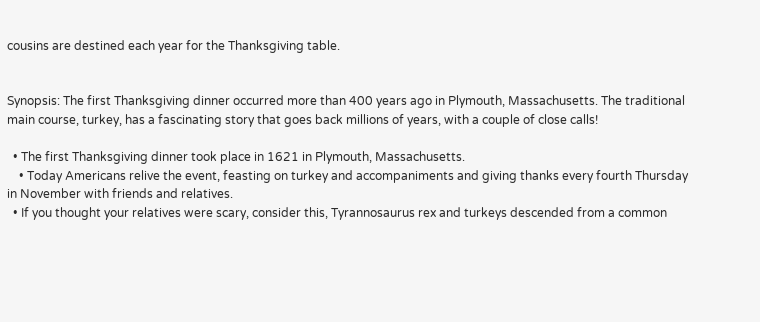cousins are destined each year for the Thanksgiving table.


Synopsis: The first Thanksgiving dinner occurred more than 400 years ago in Plymouth, Massachusetts. The traditional main course, turkey, has a fascinating story that goes back millions of years, with a couple of close calls!

  • The first Thanksgiving dinner took place in 1621 in Plymouth, Massachusetts.
    • Today Americans relive the event, feasting on turkey and accompaniments and giving thanks every fourth Thursday in November with friends and relatives.
  • If you thought your relatives were scary, consider this, Tyrannosaurus rex and turkeys descended from a common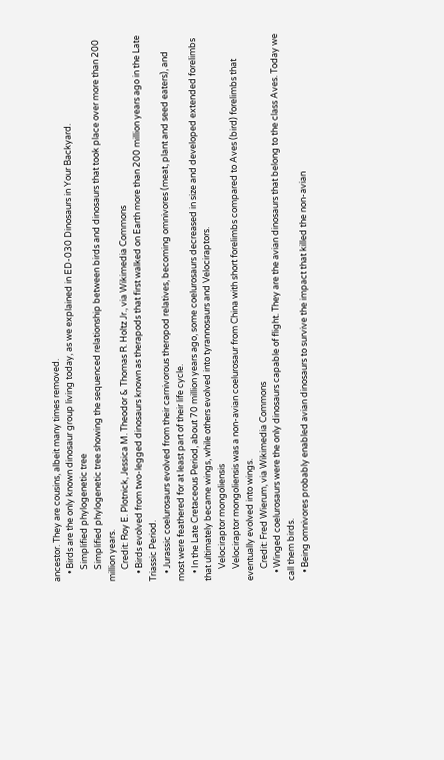ancestor. They are cousins, albeit many times removed.
    • Birds are the only known dinosaur group living today, as we explained in ED-030 Dinosaurs in Your Backyard.
      Simplified phylogenetic tree
      Simplified phylogenetic tree showing the sequenced relationship between birds and dinosaurs that took place over more than 200 million years.
      Credit: Roy E. Plotnick, Jessica M. Theodor & Thomas R. Holtz Jr., via Wikimedia Commons
    • Birds evolved from two-legged dinosaurs known as therapods that first walked on Earth more than 200 million years ago in the Late Triassic Period.
    • Jurassic coelurosaurs evolved from their carnivorous theropod relatives, becoming omnivores (meat, plant and seed eaters), and most were feathered for at least part of their life cycle.
    • In the Late Cretaceous Period, about 70 million years ago, some coelurosaurs decreased in size and developed extended forelimbs that ultimately became wings, while others evolved into tyrannosaurs and Velociraptors.
      Velociraptor mongoliensis
      Velociraptor mongoliensis was a non-avian coelurosaur from China with short forelimbs compared to Aves (bird) forelimbs that eventually evolved into wings.
      Credit: Fred Wierum, via Wikimedia Commons
    • Winged coelurosaurs were the only dinosaurs capable of flight. They are the avian dinosaurs that belong to the class Aves. Today we call them birds.
    • Being omnivores probably enabled avian dinosaurs to survive the impact that killed the non-avian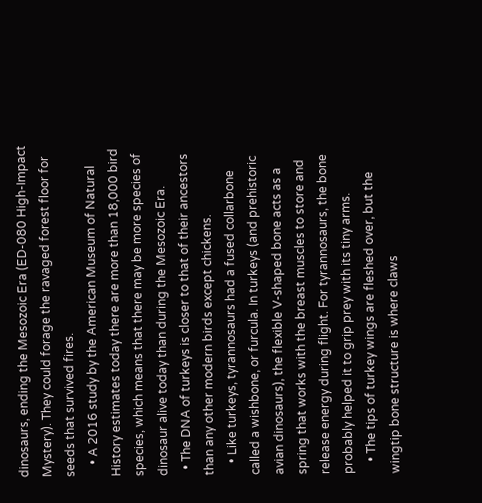dinosaurs, ending the Mesozoic Era (ED-080 High-Impact Mystery). They could forage the ravaged forest floor for seeds that survived fires.
    • A 2016 study by the American Museum of Natural History estimates today there are more than 18,000 bird species, which means that there may be more species of dinosaur alive today than during the Mesozoic Era.
  • The DNA of turkeys is closer to that of their ancestors than any other modern birds except chickens.
    • Like turkeys, tyrannosaurs had a fused collarbone called a wishbone, or furcula. In turkeys (and prehistoric avian dinosaurs), the flexible V-shaped bone acts as a spring that works with the breast muscles to store and release energy during flight. For tyrannosaurs, the bone probably helped it to grip prey with its tiny arms.
    • The tips of turkey wings are fleshed over, but the wingtip bone structure is where claws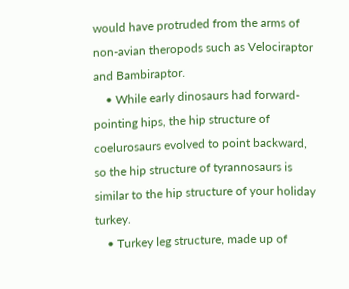would have protruded from the arms of non-avian theropods such as Velociraptor and Bambiraptor.
    • While early dinosaurs had forward-pointing hips, the hip structure of coelurosaurs evolved to point backward, so the hip structure of tyrannosaurs is similar to the hip structure of your holiday turkey.
    • Turkey leg structure, made up of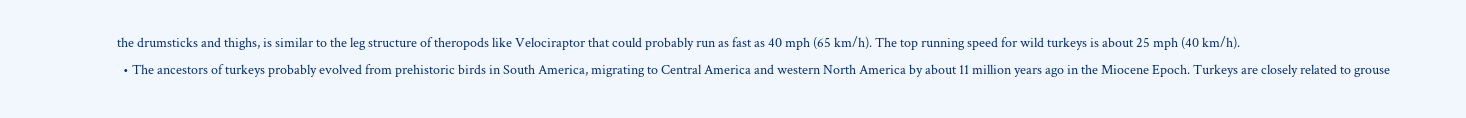the drumsticks and thighs, is similar to the leg structure of theropods like Velociraptor that could probably run as fast as 40 mph (65 km/h). The top running speed for wild turkeys is about 25 mph (40 km/h).
  • The ancestors of turkeys probably evolved from prehistoric birds in South America, migrating to Central America and western North America by about 11 million years ago in the Miocene Epoch. Turkeys are closely related to grouse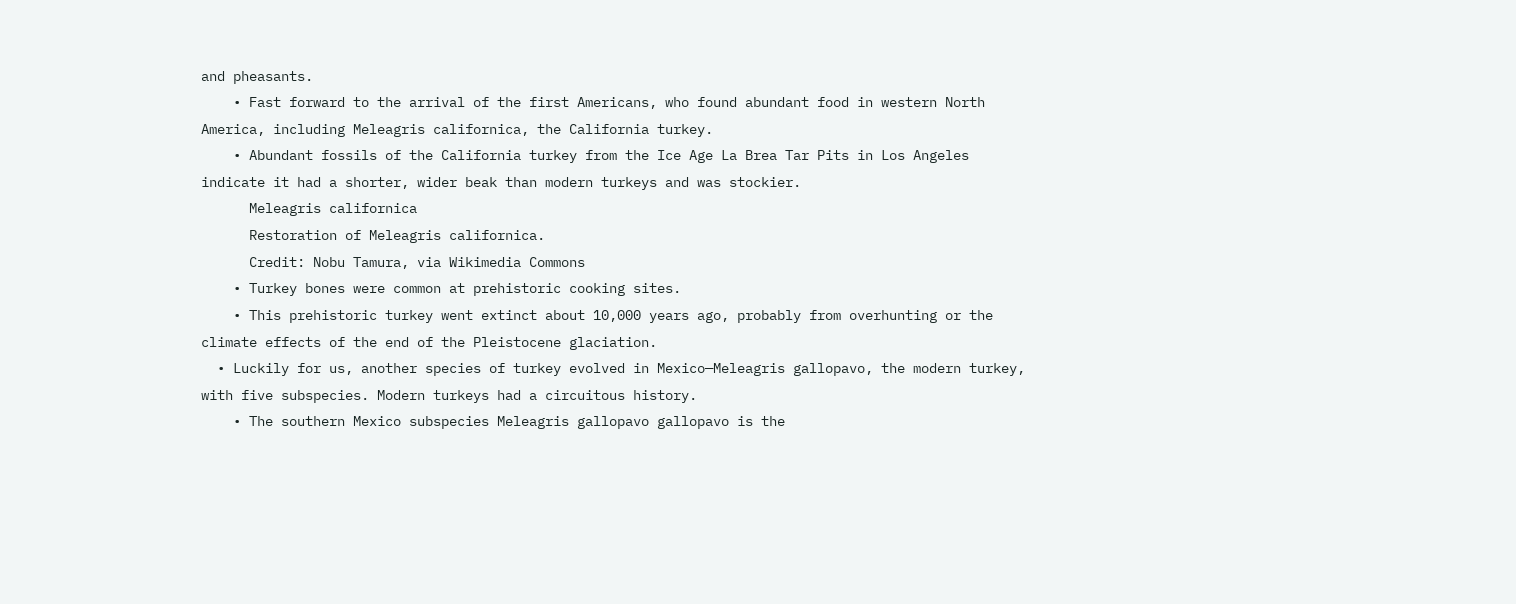and pheasants.
    • Fast forward to the arrival of the first Americans, who found abundant food in western North America, including Meleagris californica, the California turkey.
    • Abundant fossils of the California turkey from the Ice Age La Brea Tar Pits in Los Angeles indicate it had a shorter, wider beak than modern turkeys and was stockier.
      Meleagris californica
      Restoration of Meleagris californica.
      Credit: Nobu Tamura, via Wikimedia Commons
    • Turkey bones were common at prehistoric cooking sites.
    • This prehistoric turkey went extinct about 10,000 years ago, probably from overhunting or the climate effects of the end of the Pleistocene glaciation.
  • Luckily for us, another species of turkey evolved in Mexico—Meleagris gallopavo, the modern turkey, with five subspecies. Modern turkeys had a circuitous history.
    • The southern Mexico subspecies Meleagris gallopavo gallopavo is the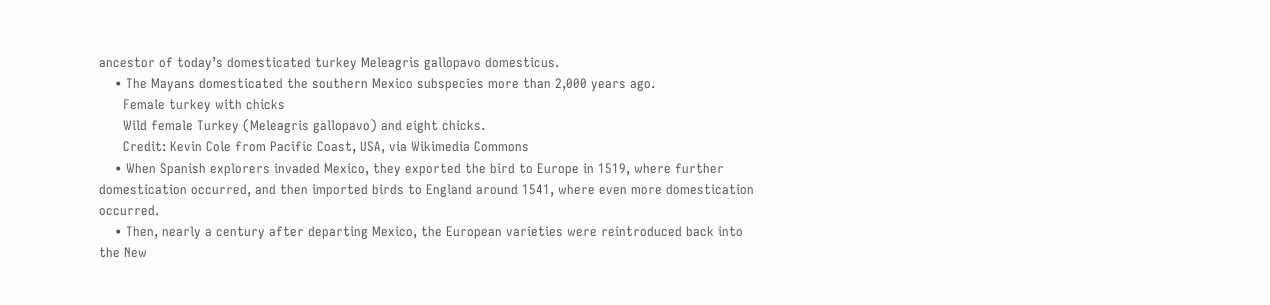ancestor of today’s domesticated turkey Meleagris gallopavo domesticus.
    • The Mayans domesticated the southern Mexico subspecies more than 2,000 years ago.
      Female turkey with chicks
      Wild female Turkey (Meleagris gallopavo) and eight chicks.
      Credit: Kevin Cole from Pacific Coast, USA, via Wikimedia Commons
    • When Spanish explorers invaded Mexico, they exported the bird to Europe in 1519, where further domestication occurred, and then imported birds to England around 1541, where even more domestication occurred.
    • Then, nearly a century after departing Mexico, the European varieties were reintroduced back into the New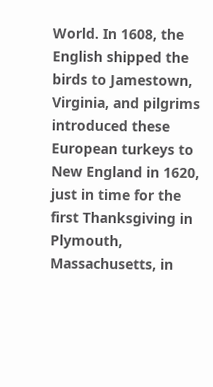World. In 1608, the English shipped the birds to Jamestown, Virginia, and pilgrims introduced these European turkeys to New England in 1620, just in time for the first Thanksgiving in Plymouth, Massachusetts, in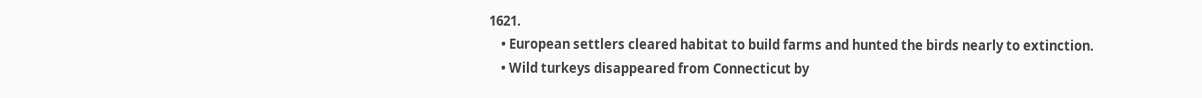1621.
    • European settlers cleared habitat to build farms and hunted the birds nearly to extinction.
    • Wild turkeys disappeared from Connecticut by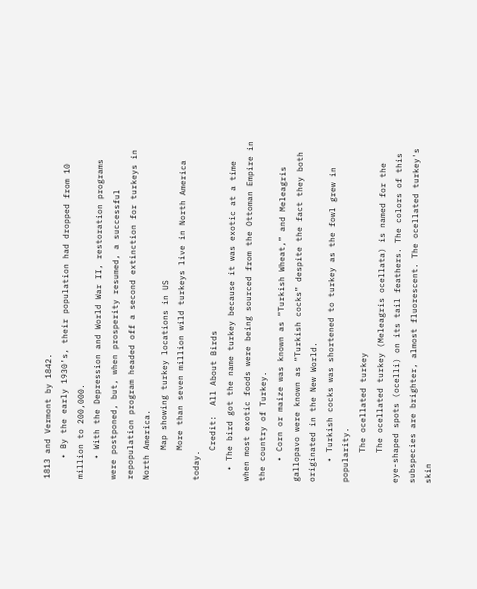1813 and Vermont by 1842.
    • By the early 1930’s, their population had dropped from 10 million to 200,000.
    • With the Depression and World War II, restoration programs were postponed, but, when prosperity resumed, a successful repopulation program headed off a second extinction for turkeys in North America.
      Map showing turkey locations in US
      More than seven million wild turkeys live in North America today.
      Credit:  All About Birds
  • The bird got the name turkey because it was exotic at a time when most exotic foods were being sourced from the Ottoman Empire in the country of Turkey.
    • Corn or maize was known as “Turkish Wheat,” and Meleagris gallopavo were known as “Turkish cocks” despite the fact they both originated in the New World.
    • Turkish cocks was shortened to turkey as the fowl grew in popularity.
      The ocellated turkey
      The ocellated turkey (Meleagris ocellata) is named for the eye-shaped spots (ocelli) on its tail feathers. The colors of this subspecies are brighter, almost fluorescent. The ocellated turkey's skin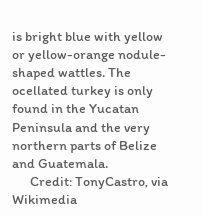is bright blue with yellow or yellow-orange nodule-shaped wattles. The ocellated turkey is only found in the Yucatan Peninsula and the very northern parts of Belize and Guatemala.
      Credit: TonyCastro, via Wikimedia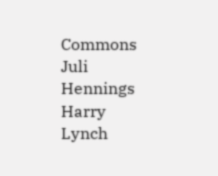Commons
Juli Hennings
Harry Lynch